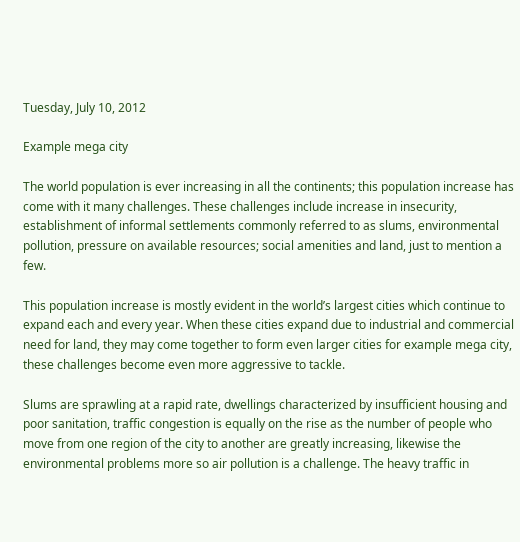Tuesday, July 10, 2012

Example mega city

The world population is ever increasing in all the continents; this population increase has come with it many challenges. These challenges include increase in insecurity, establishment of informal settlements commonly referred to as slums, environmental pollution, pressure on available resources; social amenities and land, just to mention a few.

This population increase is mostly evident in the world’s largest cities which continue to expand each and every year. When these cities expand due to industrial and commercial need for land, they may come together to form even larger cities for example mega city, these challenges become even more aggressive to tackle.

Slums are sprawling at a rapid rate, dwellings characterized by insufficient housing and poor sanitation, traffic congestion is equally on the rise as the number of people who move from one region of the city to another are greatly increasing, likewise the environmental problems more so air pollution is a challenge. The heavy traffic in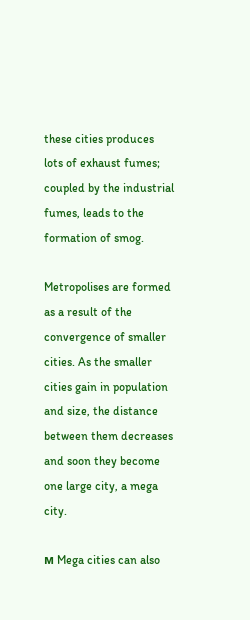these cities produces lots of exhaust fumes; coupled by the industrial fumes, leads to the formation of smog.

Metropolises are formed as a result of the convergence of smaller cities. As the smaller cities gain in population and size, the distance between them decreases and soon they become one large city, a mega city.

м Mega cities can also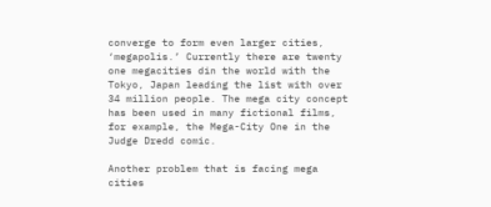converge to form even larger cities, ‘megapolis.’ Currently there are twenty one megacities din the world with the Tokyo, Japan leading the list with over 34 million people. The mega city concept has been used in many fictional films, for example, the Mega-City One in the Judge Dredd comic.

Another problem that is facing mega cities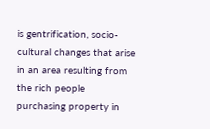is gentrification, socio-cultural changes that arise in an area resulting from the rich people purchasing property in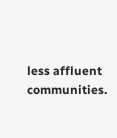less affluent communities.